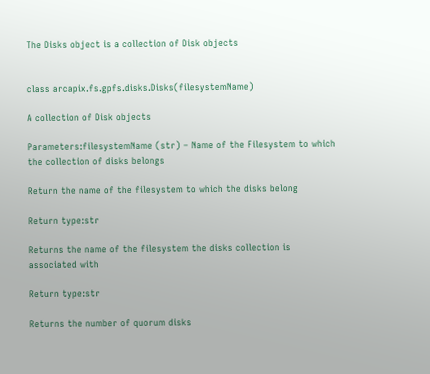The Disks object is a collection of Disk objects


class arcapix.fs.gpfs.disks.Disks(filesystemName)

A collection of Disk objects

Parameters:filesystemName (str) – Name of the Filesystem to which the collection of disks belongs

Return the name of the filesystem to which the disks belong

Return type:str

Returns the name of the filesystem the disks collection is associated with

Return type:str

Returns the number of quorum disks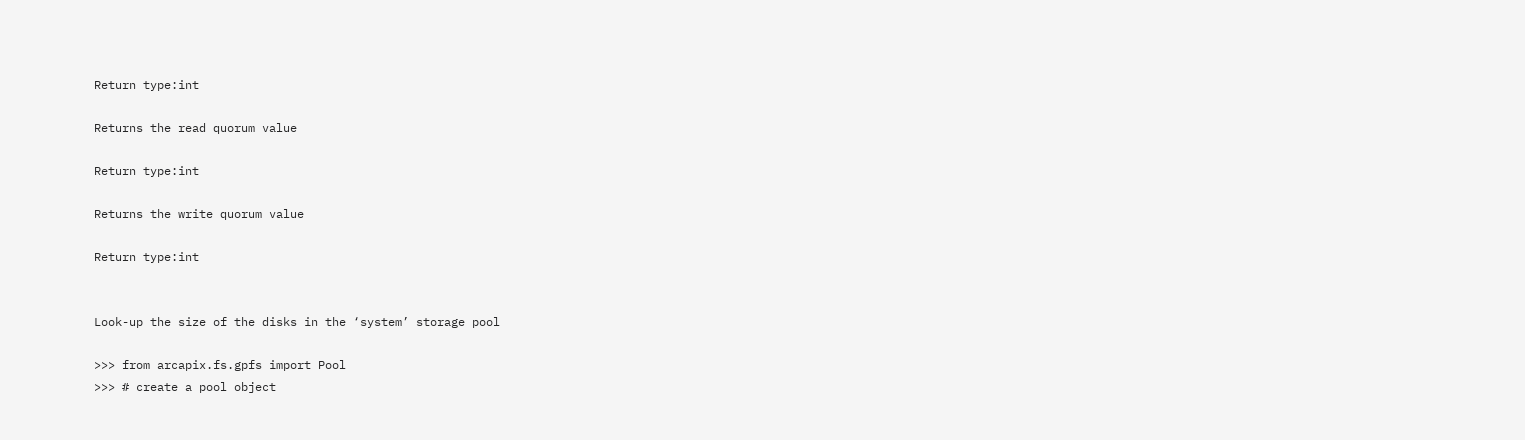Return type:int

Returns the read quorum value

Return type:int

Returns the write quorum value

Return type:int


Look-up the size of the disks in the ‘system’ storage pool

>>> from arcapix.fs.gpfs import Pool
>>> # create a pool object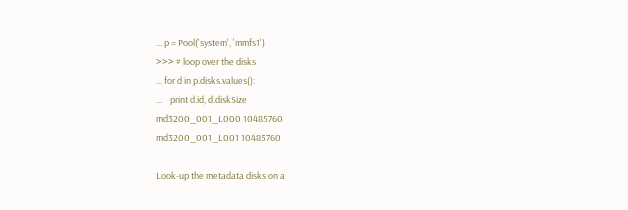... p = Pool('system', 'mmfs1')
>>> # loop over the disks
... for d in p.disks.values():
...    print d.id, d.diskSize
md3200_001_L000 10485760
md3200_001_L001 10485760

Look-up the metadata disks on a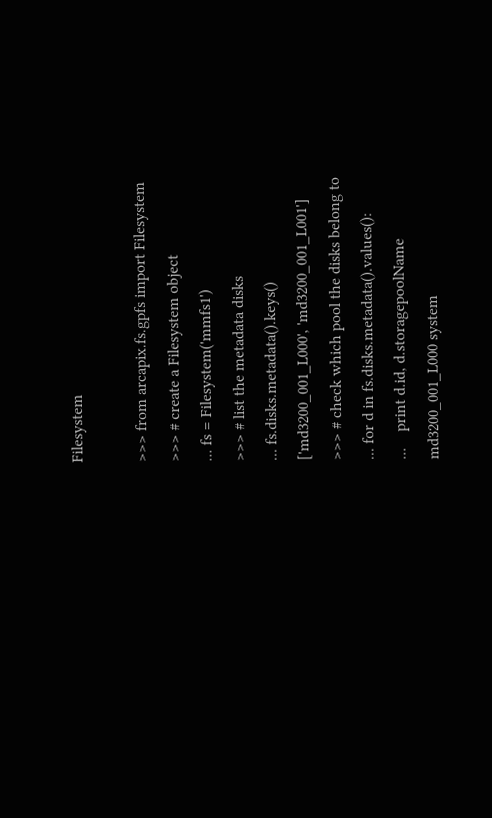Filesystem

>>> from arcapix.fs.gpfs import Filesystem
>>> # create a Filesystem object
... fs = Filesystem('mmfs1')
>>> # list the metadata disks
... fs.disks.metadata().keys()
['md3200_001_L000', 'md3200_001_L001']
>>> # check which pool the disks belong to
... for d in fs.disks.metadata().values():
...    print d.id, d.storagepoolName
md3200_001_L000 system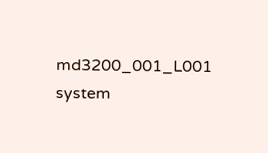md3200_001_L001 system